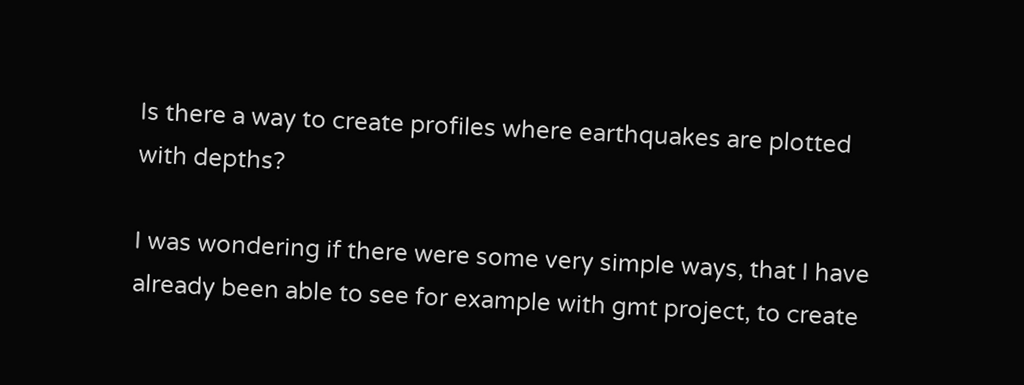Is there a way to create profiles where earthquakes are plotted with depths?

I was wondering if there were some very simple ways, that I have already been able to see for example with gmt project, to create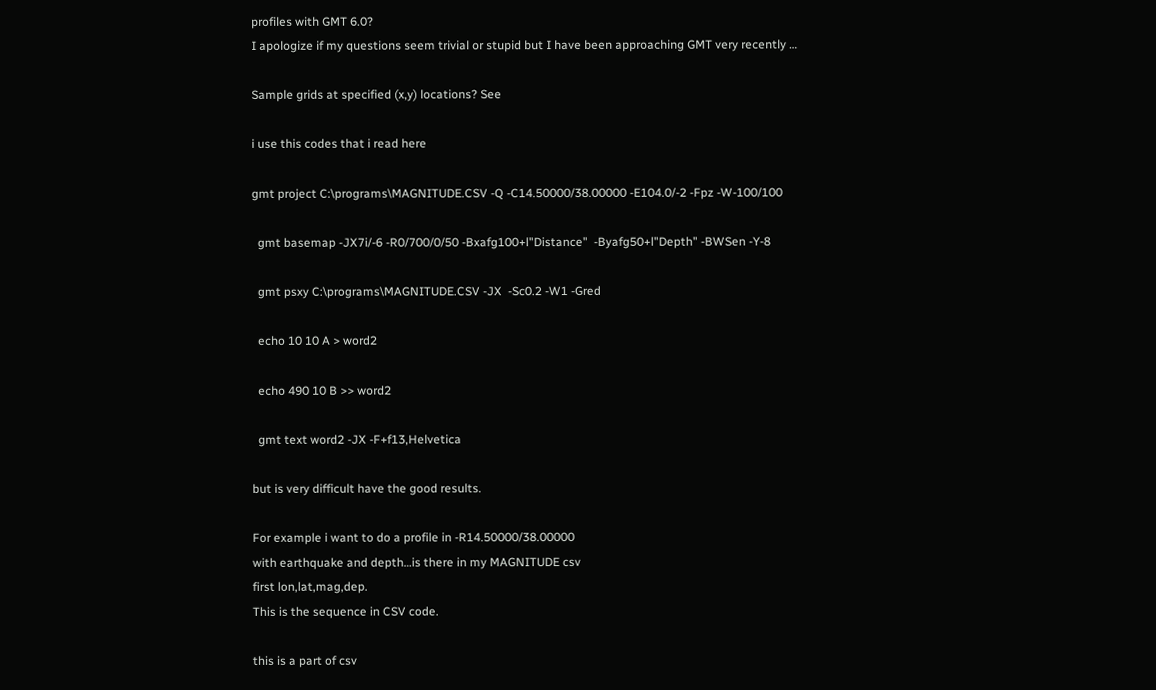profiles with GMT 6.0?
I apologize if my questions seem trivial or stupid but I have been approaching GMT very recently …

Sample grids at specified (x,y) locations? See

i use this codes that i read here

gmt project C:\programs\MAGNITUDE.CSV -Q -C14.50000/38.00000 -E104.0/-2 -Fpz -W-100/100

  gmt basemap -JX7i/-6 -R0/700/0/50 -Bxafg100+l"Distance"  -Byafg50+l"Depth" -BWSen -Y-8

  gmt psxy C:\programs\MAGNITUDE.CSV -JX  -Sc0.2 -W1 -Gred

  echo 10 10 A > word2

  echo 490 10 B >> word2

  gmt text word2 -JX -F+f13,Helvetica

but is very difficult have the good results.

For example i want to do a profile in -R14.50000/38.00000
with earthquake and depth…is there in my MAGNITUDE csv
first lon,lat,mag,dep.
This is the sequence in CSV code.

this is a part of csv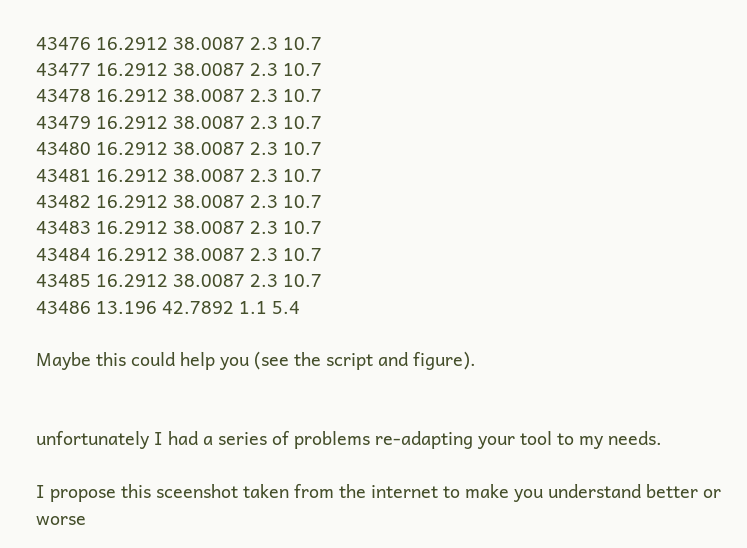43476 16.2912 38.0087 2.3 10.7
43477 16.2912 38.0087 2.3 10.7
43478 16.2912 38.0087 2.3 10.7
43479 16.2912 38.0087 2.3 10.7
43480 16.2912 38.0087 2.3 10.7
43481 16.2912 38.0087 2.3 10.7
43482 16.2912 38.0087 2.3 10.7
43483 16.2912 38.0087 2.3 10.7
43484 16.2912 38.0087 2.3 10.7
43485 16.2912 38.0087 2.3 10.7
43486 13.196 42.7892 1.1 5.4

Maybe this could help you (see the script and figure).


unfortunately I had a series of problems re-adapting your tool to my needs.

I propose this sceenshot taken from the internet to make you understand better or worse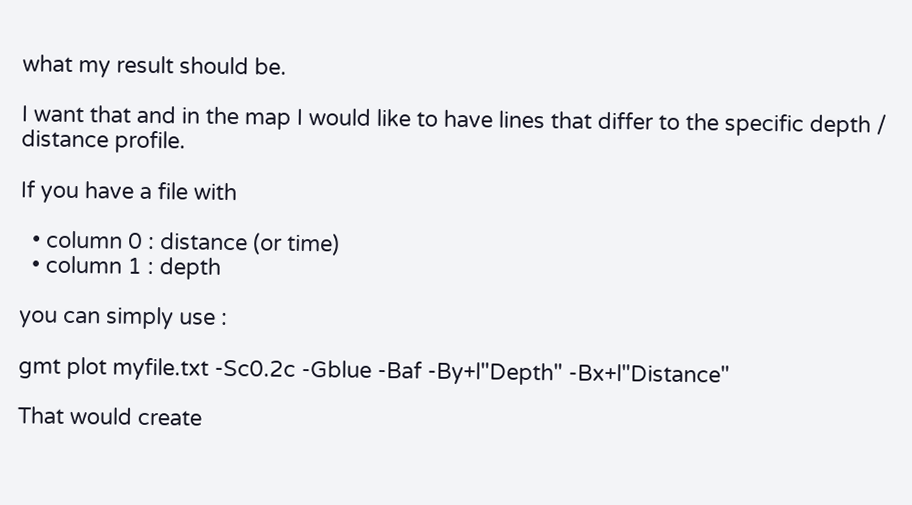what my result should be.

I want that and in the map I would like to have lines that differ to the specific depth / distance profile.

If you have a file with

  • column 0 : distance (or time)
  • column 1 : depth

you can simply use :

gmt plot myfile.txt -Sc0.2c -Gblue -Baf -By+l"Depth" -Bx+l"Distance"

That would create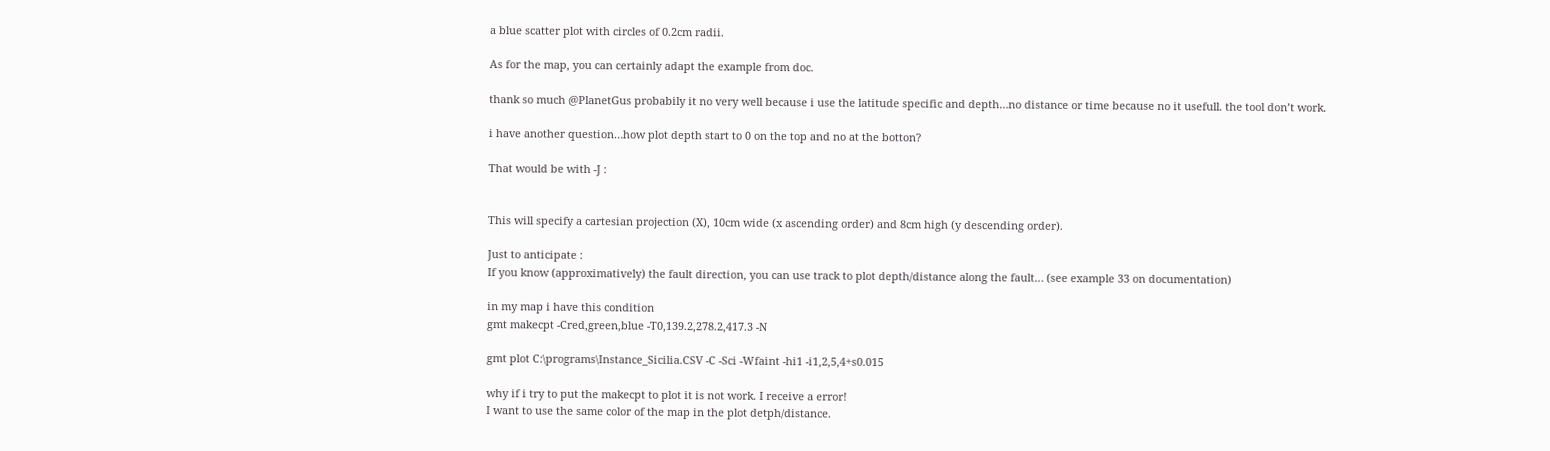a blue scatter plot with circles of 0.2cm radii.

As for the map, you can certainly adapt the example from doc.

thank so much @PlanetGus probabily it no very well because i use the latitude specific and depth…no distance or time because no it usefull. the tool don’t work.

i have another question…how plot depth start to 0 on the top and no at the botton?

That would be with -J :


This will specify a cartesian projection (X), 10cm wide (x ascending order) and 8cm high (y descending order).

Just to anticipate :
If you know (approximatively) the fault direction, you can use track to plot depth/distance along the fault… (see example 33 on documentation)

in my map i have this condition
gmt makecpt -Cred,green,blue -T0,139.2,278.2,417.3 -N

gmt plot C:\programs\Instance_Sicilia.CSV -C -Sci -Wfaint -hi1 -i1,2,5,4+s0.015

why if i try to put the makecpt to plot it is not work. I receive a error!
I want to use the same color of the map in the plot detph/distance.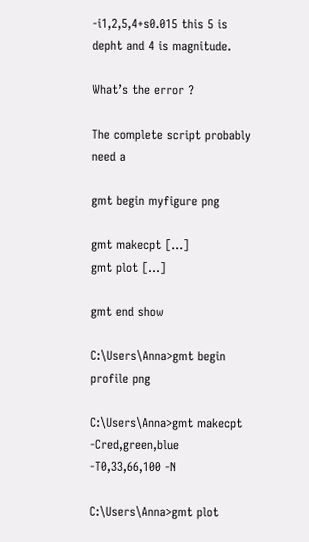-i1,2,5,4+s0.015 this 5 is depht and 4 is magnitude.

What’s the error ?

The complete script probably need a

gmt begin myfigure png

gmt makecpt […]
gmt plot […]

gmt end show

C:\Users\Anna>gmt begin profile png

C:\Users\Anna>gmt makecpt -Cred,green,blue -T0,33,66,100 -N

C:\Users\Anna>gmt plot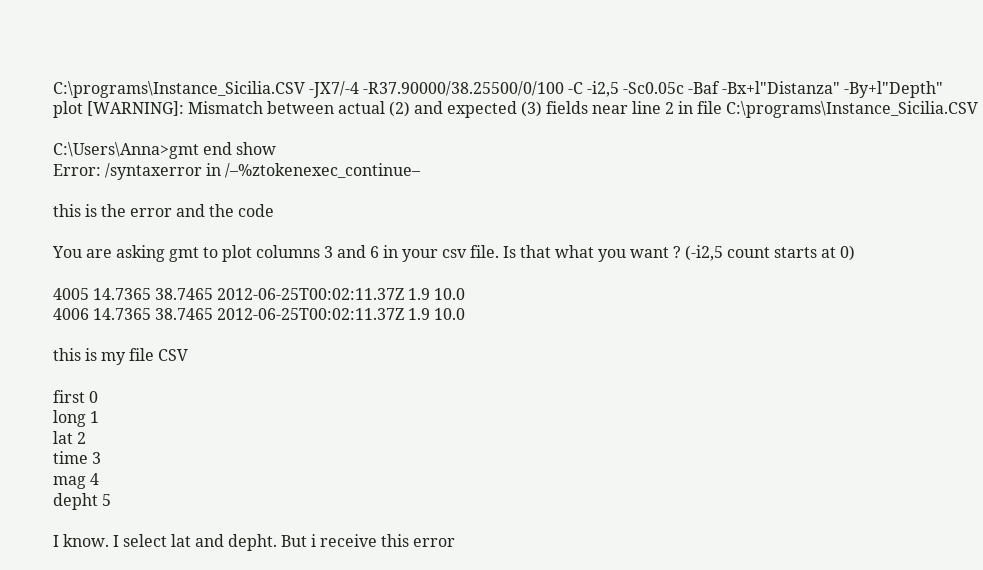C:\programs\Instance_Sicilia.CSV -JX7/-4 -R37.90000/38.25500/0/100 -C -i2,5 -Sc0.05c -Baf -Bx+l"Distanza" -By+l"Depth"
plot [WARNING]: Mismatch between actual (2) and expected (3) fields near line 2 in file C:\programs\Instance_Sicilia.CSV

C:\Users\Anna>gmt end show
Error: /syntaxerror in /–%ztokenexec_continue–

this is the error and the code

You are asking gmt to plot columns 3 and 6 in your csv file. Is that what you want ? (-i2,5 count starts at 0)

4005 14.7365 38.7465 2012-06-25T00:02:11.37Z 1.9 10.0
4006 14.7365 38.7465 2012-06-25T00:02:11.37Z 1.9 10.0

this is my file CSV

first 0
long 1
lat 2
time 3
mag 4
depht 5

I know. I select lat and depht. But i receive this error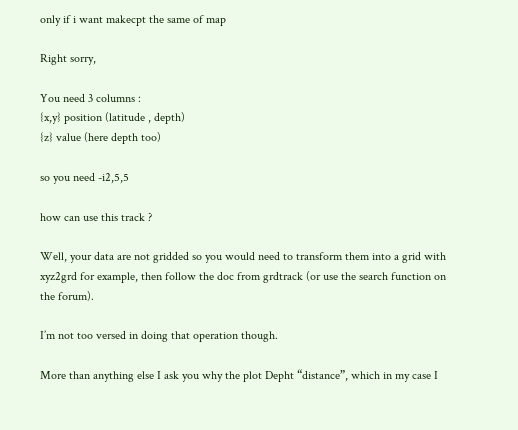only if i want makecpt the same of map

Right sorry,

You need 3 columns :
{x,y} position (latitude , depth)
{z} value (here depth too)

so you need -i2,5,5

how can use this track ?

Well, your data are not gridded so you would need to transform them into a grid with xyz2grd for example, then follow the doc from grdtrack (or use the search function on the forum).

I’m not too versed in doing that operation though.

More than anything else I ask you why the plot Depht “distance”, which in my case I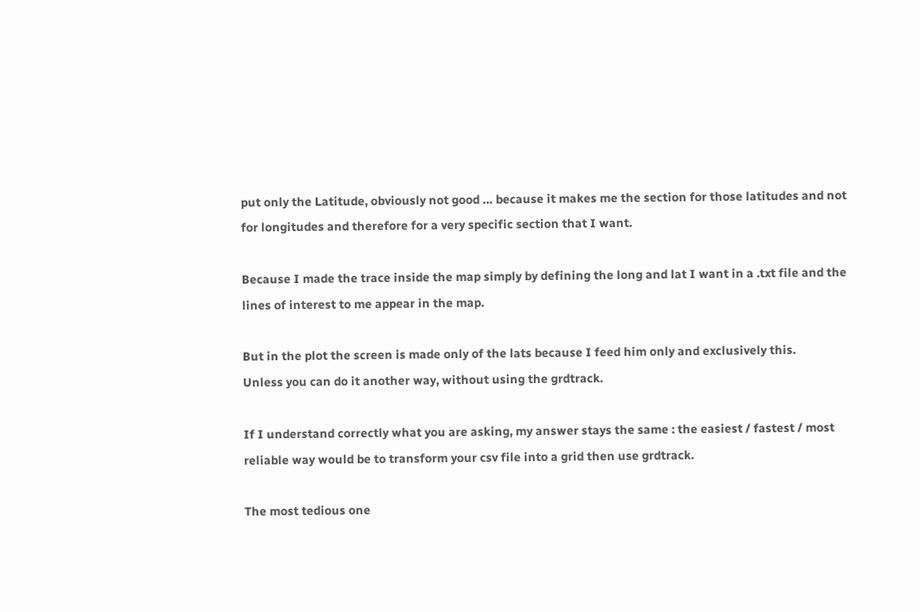put only the Latitude, obviously not good … because it makes me the section for those latitudes and not for longitudes and therefore for a very specific section that I want.

Because I made the trace inside the map simply by defining the long and lat I want in a .txt file and the lines of interest to me appear in the map.

But in the plot the screen is made only of the lats because I feed him only and exclusively this.
Unless you can do it another way, without using the grdtrack.

If I understand correctly what you are asking, my answer stays the same : the easiest / fastest / most reliable way would be to transform your csv file into a grid then use grdtrack.

The most tedious one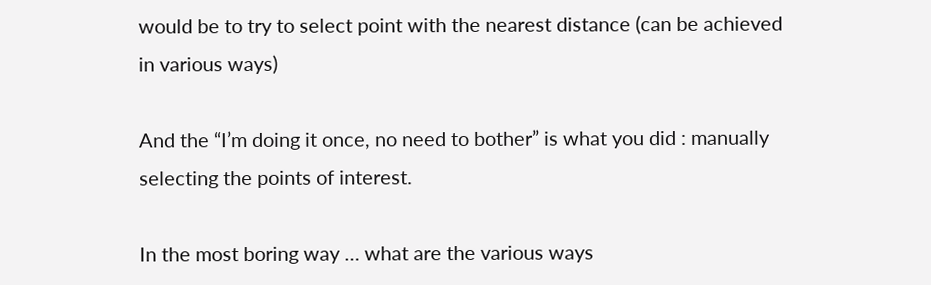would be to try to select point with the nearest distance (can be achieved in various ways)

And the “I’m doing it once, no need to bother” is what you did : manually selecting the points of interest.

In the most boring way … what are the various ways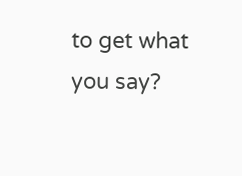to get what you say?